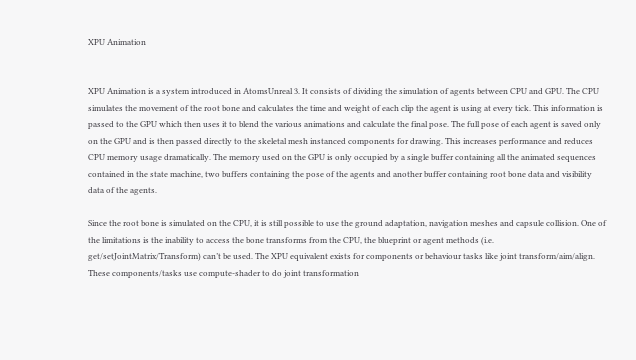XPU Animation


XPU Animation is a system introduced in AtomsUnreal 3. It consists of dividing the simulation of agents between CPU and GPU. The CPU simulates the movement of the root bone and calculates the time and weight of each clip the agent is using at every tick. This information is passed to the GPU which then uses it to blend the various animations and calculate the final pose. The full pose of each agent is saved only on the GPU and is then passed directly to the skeletal mesh instanced components for drawing. This increases performance and reduces CPU memory usage dramatically. The memory used on the GPU is only occupied by a single buffer containing all the animated sequences contained in the state machine, two buffers containing the pose of the agents and another buffer containing root bone data and visibility data of the agents.

Since the root bone is simulated on the CPU, it is still possible to use the ground adaptation, navigation meshes and capsule collision. One of the limitations is the inability to access the bone transforms from the CPU, the blueprint or agent methods (i.e. get/setJointMatrix/Transform) can’t be used. The XPU equivalent exists for components or behaviour tasks like joint transform/aim/align. These components/tasks use compute-shader to do joint transformation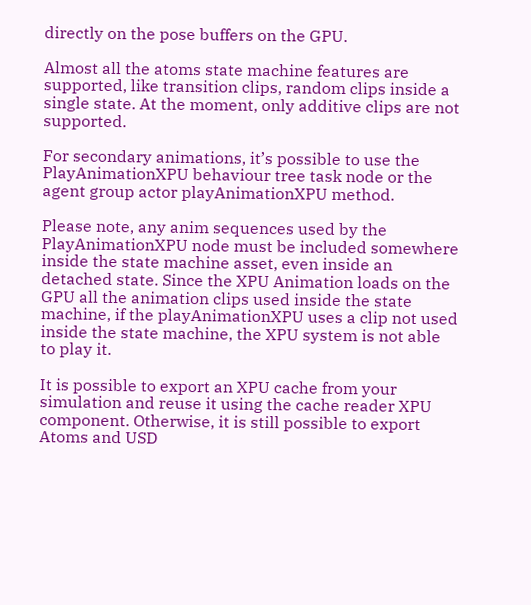directly on the pose buffers on the GPU.

Almost all the atoms state machine features are supported, like transition clips, random clips inside a single state. At the moment, only additive clips are not supported.

For secondary animations, it’s possible to use the PlayAnimationXPU behaviour tree task node or the agent group actor playAnimationXPU method.

Please note, any anim sequences used by the PlayAnimationXPU node must be included somewhere inside the state machine asset, even inside an detached state. Since the XPU Animation loads on the GPU all the animation clips used inside the state machine, if the playAnimationXPU uses a clip not used inside the state machine, the XPU system is not able to play it.

It is possible to export an XPU cache from your simulation and reuse it using the cache reader XPU component. Otherwise, it is still possible to export Atoms and USD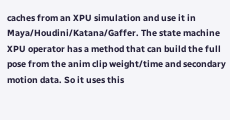caches from an XPU simulation and use it in Maya/Houdini/Katana/Gaffer. The state machine XPU operator has a method that can build the full pose from the anim clip weight/time and secondary motion data. So it uses this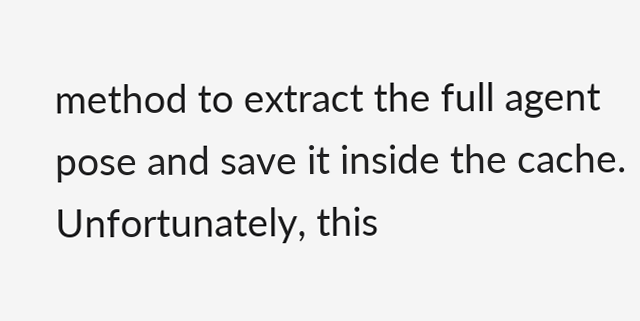method to extract the full agent pose and save it inside the cache. Unfortunately, this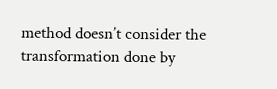method doesn’t consider the transformation done by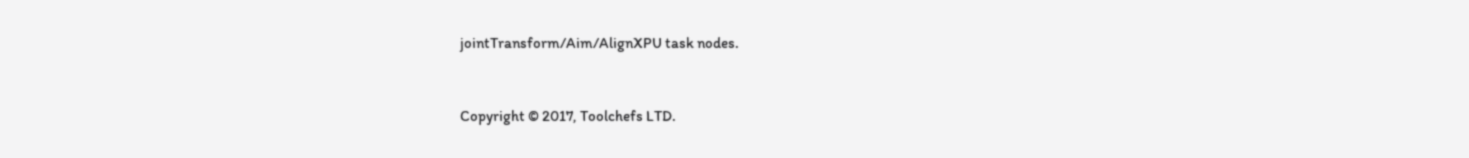jointTransform/Aim/AlignXPU task nodes.


Copyright © 2017, Toolchefs LTD.